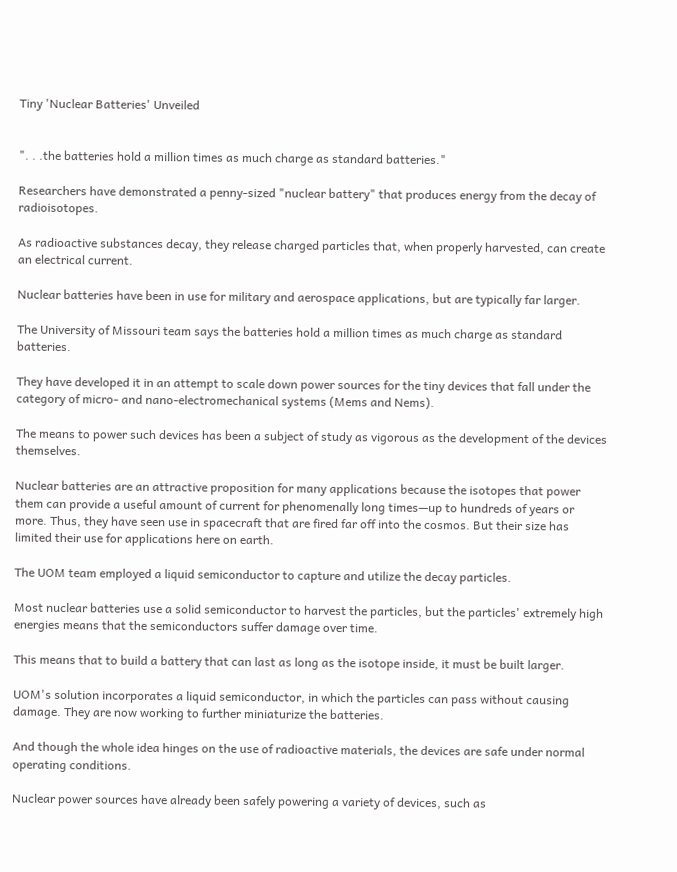Tiny 'Nuclear Batteries' Unveiled


". . .the batteries hold a million times as much charge as standard batteries."

Researchers have demonstrated a penny-sized "nuclear battery" that produces energy from the decay of radioisotopes.

As radioactive substances decay, they release charged particles that, when properly harvested, can create an electrical current.

Nuclear batteries have been in use for military and aerospace applications, but are typically far larger.

The University of Missouri team says the batteries hold a million times as much charge as standard batteries.

They have developed it in an attempt to scale down power sources for the tiny devices that fall under the category of micro- and nano-electromechanical systems (Mems and Nems).

The means to power such devices has been a subject of study as vigorous as the development of the devices themselves.

Nuclear batteries are an attractive proposition for many applications because the isotopes that power them can provide a useful amount of current for phenomenally long times—up to hundreds of years or more. Thus, they have seen use in spacecraft that are fired far off into the cosmos. But their size has limited their use for applications here on earth.

The UOM team employed a liquid semiconductor to capture and utilize the decay particles.

Most nuclear batteries use a solid semiconductor to harvest the particles, but the particles' extremely high energies means that the semiconductors suffer damage over time.

This means that to build a battery that can last as long as the isotope inside, it must be built larger.

UOM's solution incorporates a liquid semiconductor, in which the particles can pass without causing damage. They are now working to further miniaturize the batteries.

And though the whole idea hinges on the use of radioactive materials, the devices are safe under normal operating conditions.

Nuclear power sources have already been safely powering a variety of devices, such as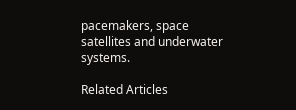pacemakers, space satellites and underwater systems.

Related Articles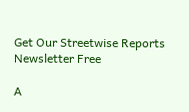Get Our Streetwise Reports Newsletter Free

A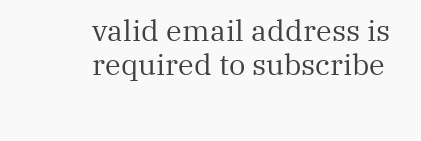valid email address is required to subscribe